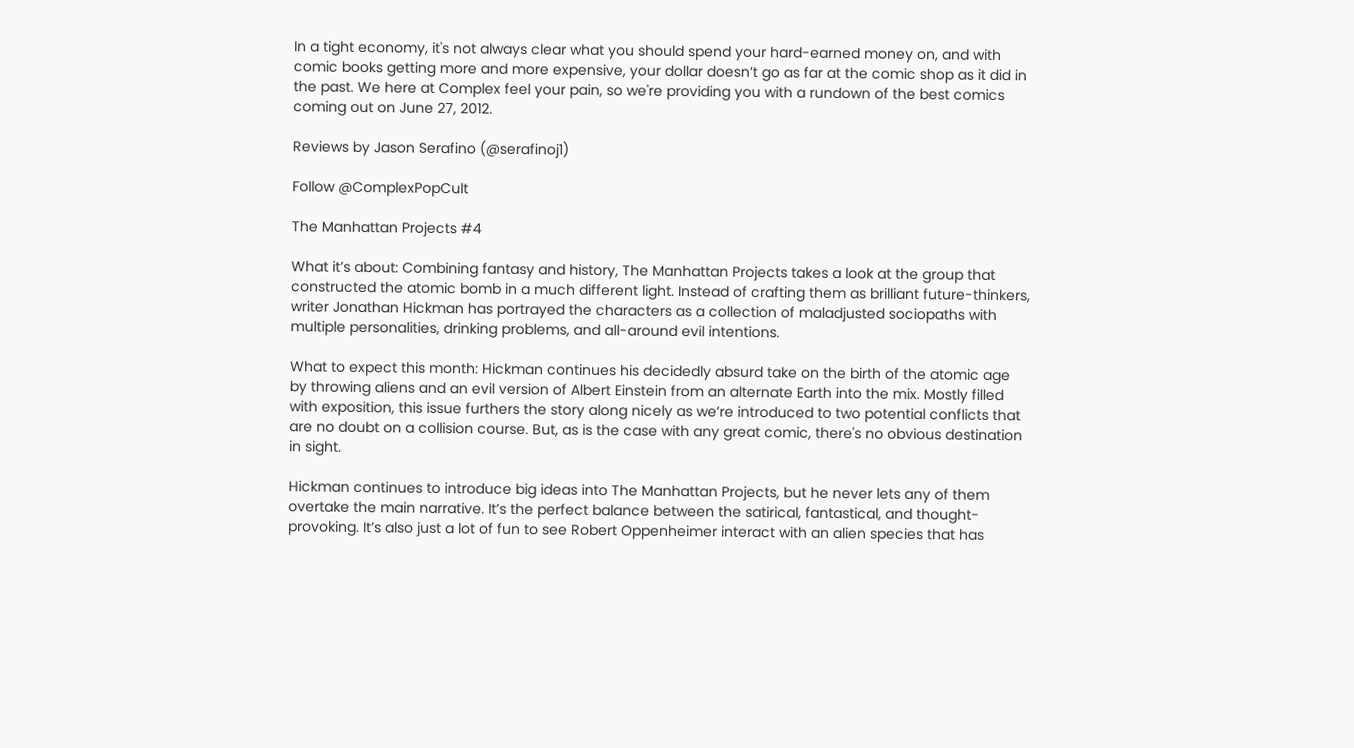In a tight economy, it's not always clear what you should spend your hard-earned money on, and with comic books getting more and more expensive, your dollar doesn’t go as far at the comic shop as it did in the past. We here at Complex feel your pain, so we're providing you with a rundown of the best comics coming out on June 27, 2012.

Reviews by Jason Serafino (@serafinoj1)

Follow @ComplexPopCult

The Manhattan Projects #4

What it’s about: Combining fantasy and history, The Manhattan Projects takes a look at the group that constructed the atomic bomb in a much different light. Instead of crafting them as brilliant future-thinkers, writer Jonathan Hickman has portrayed the characters as a collection of maladjusted sociopaths with multiple personalities, drinking problems, and all-around evil intentions.

What to expect this month: Hickman continues his decidedly absurd take on the birth of the atomic age by throwing aliens and an evil version of Albert Einstein from an alternate Earth into the mix. Mostly filled with exposition, this issue furthers the story along nicely as we’re introduced to two potential conflicts that are no doubt on a collision course. But, as is the case with any great comic, there's no obvious destination in sight.

Hickman continues to introduce big ideas into The Manhattan Projects, but he never lets any of them overtake the main narrative. It’s the perfect balance between the satirical, fantastical, and thought-provoking. It’s also just a lot of fun to see Robert Oppenheimer interact with an alien species that has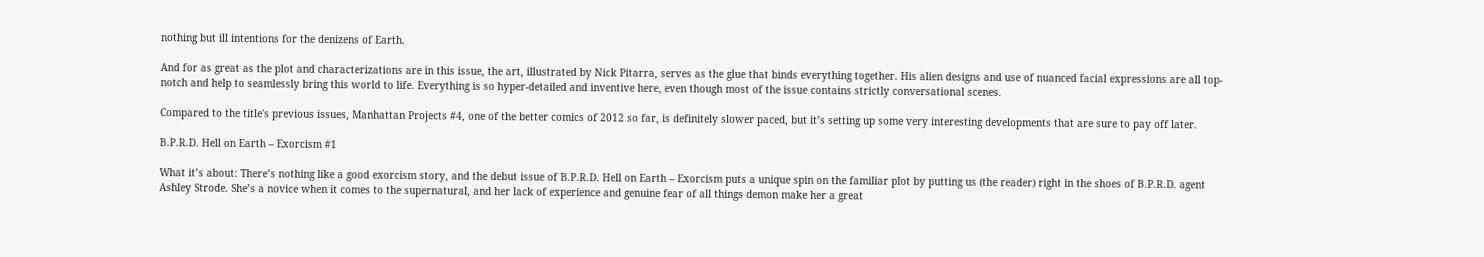nothing but ill intentions for the denizens of Earth.

And for as great as the plot and characterizations are in this issue, the art, illustrated by Nick Pitarra, serves as the glue that binds everything together. His alien designs and use of nuanced facial expressions are all top-notch and help to seamlessly bring this world to life. Everything is so hyper-detailed and inventive here, even though most of the issue contains strictly conversational scenes.

Compared to the title's previous issues, Manhattan Projects #4, one of the better comics of 2012 so far, is definitely slower paced, but it’s setting up some very interesting developments that are sure to pay off later.

B.P.R.D. Hell on Earth – Exorcism #1

What it’s about: There’s nothing like a good exorcism story, and the debut issue of B.P.R.D. Hell on Earth – Exorcism puts a unique spin on the familiar plot by putting us (the reader) right in the shoes of B.P.R.D. agent Ashley Strode. She’s a novice when it comes to the supernatural, and her lack of experience and genuine fear of all things demon make her a great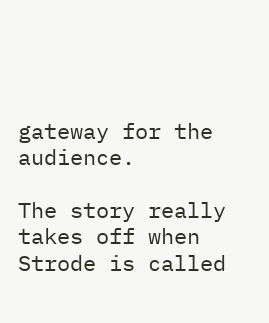gateway for the audience.

The story really takes off when Strode is called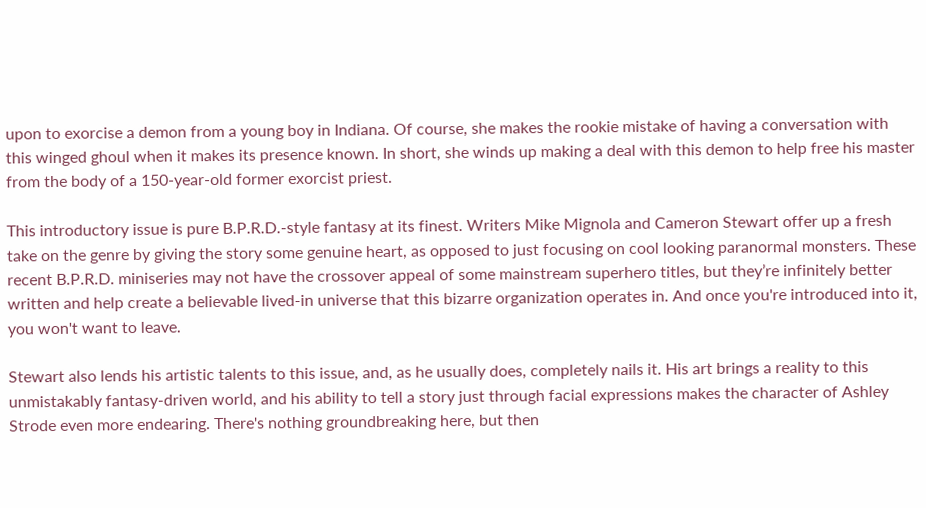upon to exorcise a demon from a young boy in Indiana. Of course, she makes the rookie mistake of having a conversation with this winged ghoul when it makes its presence known. In short, she winds up making a deal with this demon to help free his master from the body of a 150-year-old former exorcist priest.

This introductory issue is pure B.P.R.D.-style fantasy at its finest. Writers Mike Mignola and Cameron Stewart offer up a fresh take on the genre by giving the story some genuine heart, as opposed to just focusing on cool looking paranormal monsters. These recent B.P.R.D. miniseries may not have the crossover appeal of some mainstream superhero titles, but they’re infinitely better written and help create a believable lived-in universe that this bizarre organization operates in. And once you're introduced into it, you won't want to leave.

Stewart also lends his artistic talents to this issue, and, as he usually does, completely nails it. His art brings a reality to this unmistakably fantasy-driven world, and his ability to tell a story just through facial expressions makes the character of Ashley Strode even more endearing. There's nothing groundbreaking here, but then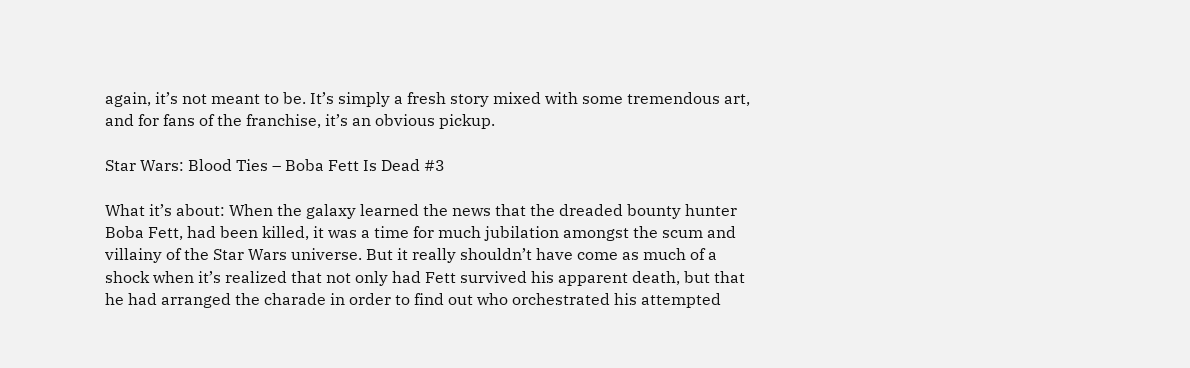again, it’s not meant to be. It’s simply a fresh story mixed with some tremendous art, and for fans of the franchise, it’s an obvious pickup.

Star Wars: Blood Ties – Boba Fett Is Dead #3

What it’s about: When the galaxy learned the news that the dreaded bounty hunter Boba Fett, had been killed, it was a time for much jubilation amongst the scum and villainy of the Star Wars universe. But it really shouldn’t have come as much of a shock when it’s realized that not only had Fett survived his apparent death, but that he had arranged the charade in order to find out who orchestrated his attempted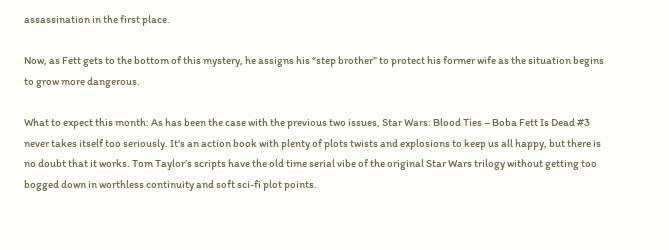assassination in the first place.

Now, as Fett gets to the bottom of this mystery, he assigns his “step brother” to protect his former wife as the situation begins to grow more dangerous.

What to expect this month: As has been the case with the previous two issues, Star Wars: Blood Ties – Boba Fett Is Dead #3 never takes itself too seriously. It's an action book with plenty of plots twists and explosions to keep us all happy, but there is no doubt that it works. Tom Taylor’s scripts have the old time serial vibe of the original Star Wars trilogy without getting too bogged down in worthless continuity and soft sci-fi plot points.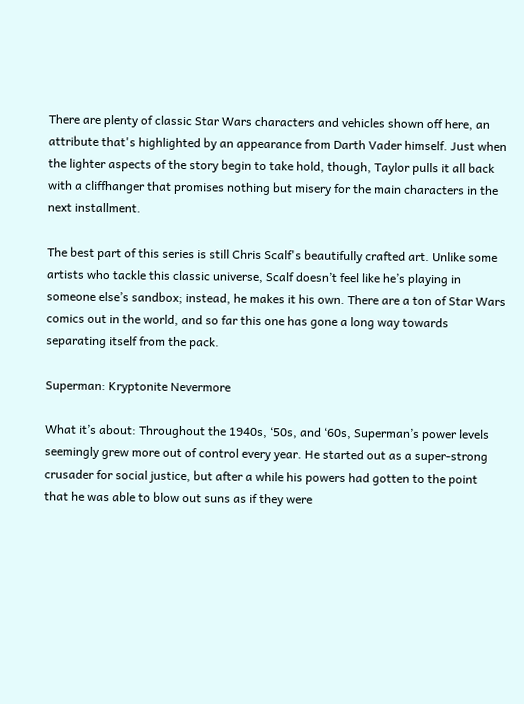There are plenty of classic Star Wars characters and vehicles shown off here, an attribute that's highlighted by an appearance from Darth Vader himself. Just when the lighter aspects of the story begin to take hold, though, Taylor pulls it all back with a cliffhanger that promises nothing but misery for the main characters in the next installment.

The best part of this series is still Chris Scalf's beautifully crafted art. Unlike some artists who tackle this classic universe, Scalf doesn’t feel like he’s playing in someone else’s sandbox; instead, he makes it his own. There are a ton of Star Wars comics out in the world, and so far this one has gone a long way towards separating itself from the pack.

Superman: Kryptonite Nevermore

What it’s about: Throughout the 1940s, ‘50s, and ‘60s, Superman’s power levels seemingly grew more out of control every year. He started out as a super-strong crusader for social justice, but after a while his powers had gotten to the point that he was able to blow out suns as if they were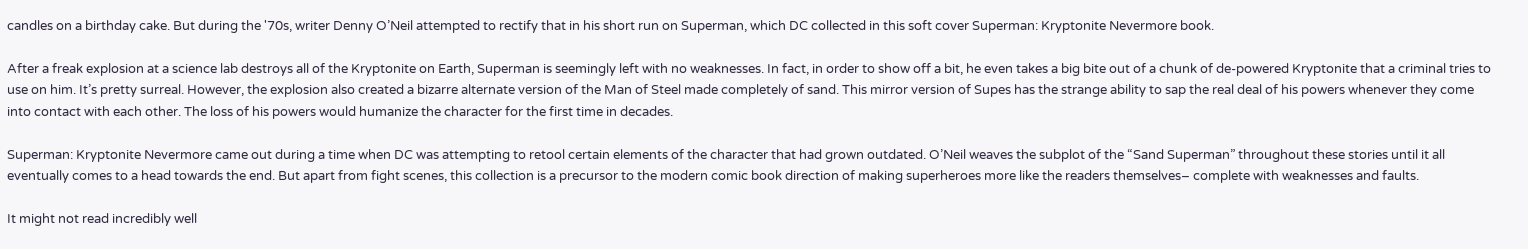candles on a birthday cake. But during the '70s, writer Denny O’Neil attempted to rectify that in his short run on Superman, which DC collected in this soft cover Superman: Kryptonite Nevermore book.

After a freak explosion at a science lab destroys all of the Kryptonite on Earth, Superman is seemingly left with no weaknesses. In fact, in order to show off a bit, he even takes a big bite out of a chunk of de-powered Kryptonite that a criminal tries to use on him. It’s pretty surreal. However, the explosion also created a bizarre alternate version of the Man of Steel made completely of sand. This mirror version of Supes has the strange ability to sap the real deal of his powers whenever they come into contact with each other. The loss of his powers would humanize the character for the first time in decades.

Superman: Kryptonite Nevermore came out during a time when DC was attempting to retool certain elements of the character that had grown outdated. O’Neil weaves the subplot of the “Sand Superman” throughout these stories until it all eventually comes to a head towards the end. But apart from fight scenes, this collection is a precursor to the modern comic book direction of making superheroes more like the readers themselves– complete with weaknesses and faults.

It might not read incredibly well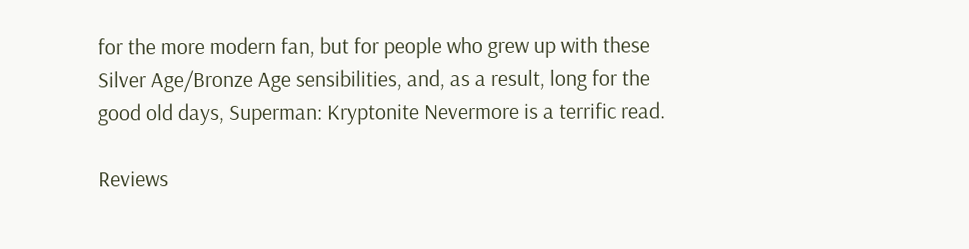for the more modern fan, but for people who grew up with these Silver Age/Bronze Age sensibilities, and, as a result, long for the good old days, Superman: Kryptonite Nevermore is a terrific read.

Reviews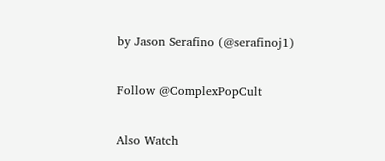by Jason Serafino (@serafinoj1)

Follow @ComplexPopCult

Also Watch